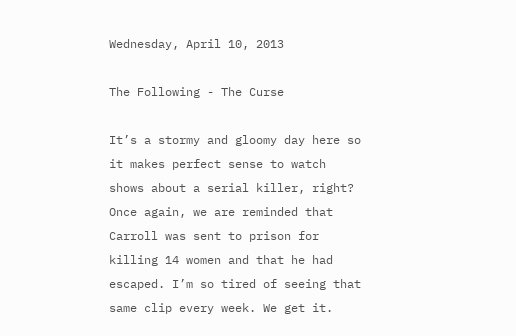Wednesday, April 10, 2013

The Following - The Curse

It’s a stormy and gloomy day here so it makes perfect sense to watch shows about a serial killer, right? Once again, we are reminded that Carroll was sent to prison for killing 14 women and that he had escaped. I’m so tired of seeing that same clip every week. We get it.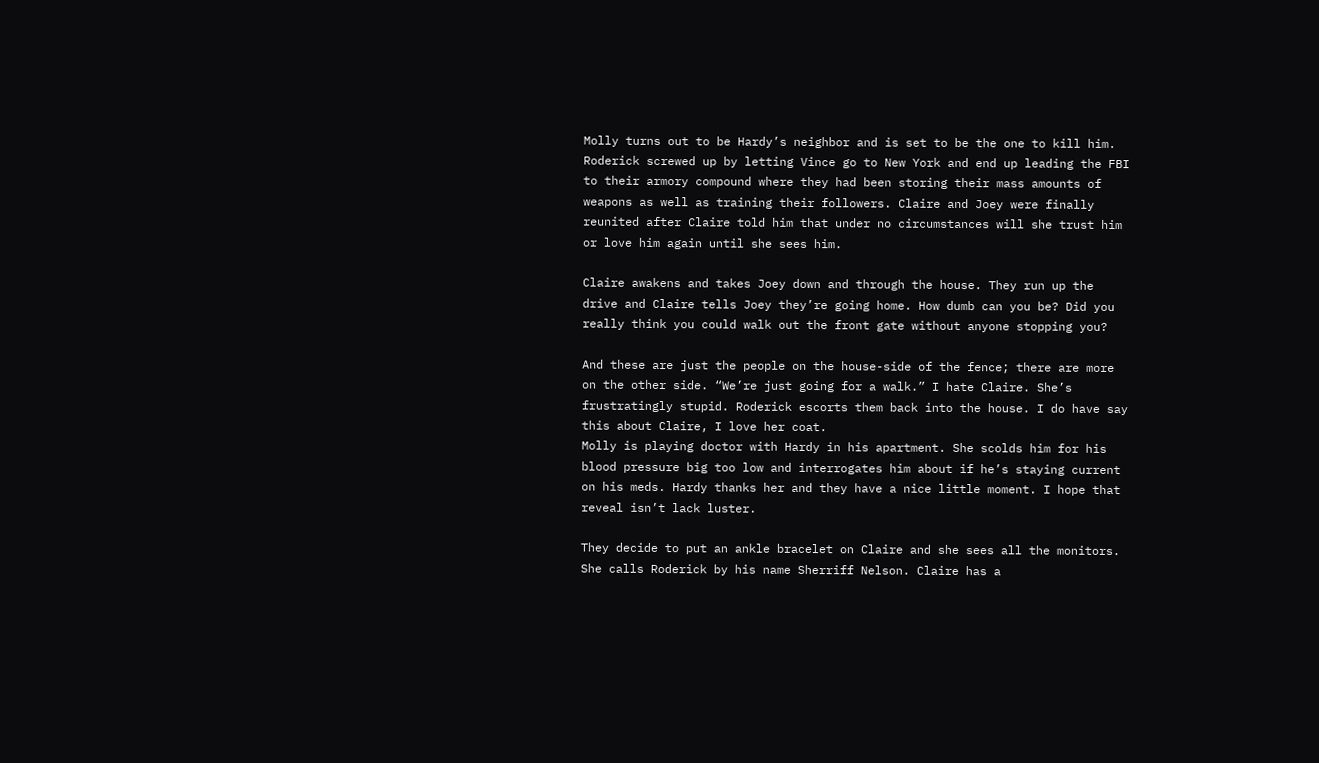Molly turns out to be Hardy’s neighbor and is set to be the one to kill him. Roderick screwed up by letting Vince go to New York and end up leading the FBI to their armory compound where they had been storing their mass amounts of weapons as well as training their followers. Claire and Joey were finally reunited after Claire told him that under no circumstances will she trust him or love him again until she sees him.

Claire awakens and takes Joey down and through the house. They run up the drive and Claire tells Joey they’re going home. How dumb can you be? Did you really think you could walk out the front gate without anyone stopping you?

And these are just the people on the house-side of the fence; there are more on the other side. “We’re just going for a walk.” I hate Claire. She’s frustratingly stupid. Roderick escorts them back into the house. I do have say this about Claire, I love her coat.
Molly is playing doctor with Hardy in his apartment. She scolds him for his blood pressure big too low and interrogates him about if he’s staying current on his meds. Hardy thanks her and they have a nice little moment. I hope that reveal isn’t lack luster.

They decide to put an ankle bracelet on Claire and she sees all the monitors. She calls Roderick by his name Sherriff Nelson. Claire has a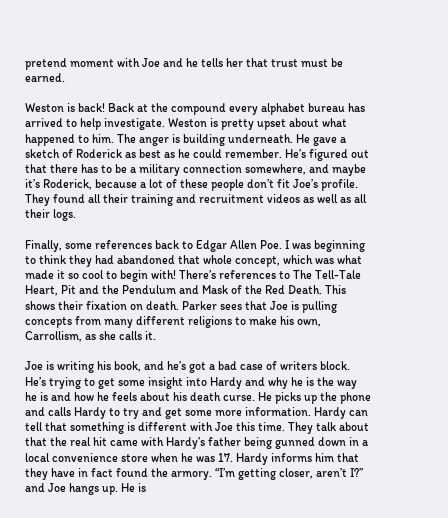pretend moment with Joe and he tells her that trust must be earned.

Weston is back! Back at the compound every alphabet bureau has arrived to help investigate. Weston is pretty upset about what happened to him. The anger is building underneath. He gave a sketch of Roderick as best as he could remember. He’s figured out that there has to be a military connection somewhere, and maybe it’s Roderick, because a lot of these people don’t fit Joe’s profile. They found all their training and recruitment videos as well as all their logs.

Finally, some references back to Edgar Allen Poe. I was beginning to think they had abandoned that whole concept, which was what made it so cool to begin with! There’s references to The Tell-Tale Heart, Pit and the Pendulum and Mask of the Red Death. This shows their fixation on death. Parker sees that Joe is pulling concepts from many different religions to make his own, Carrollism, as she calls it.

Joe is writing his book, and he’s got a bad case of writers block. He’s trying to get some insight into Hardy and why he is the way he is and how he feels about his death curse. He picks up the phone and calls Hardy to try and get some more information. Hardy can tell that something is different with Joe this time. They talk about that the real hit came with Hardy’s father being gunned down in a local convenience store when he was 17. Hardy informs him that they have in fact found the armory. “I’m getting closer, aren’t I?” and Joe hangs up. He is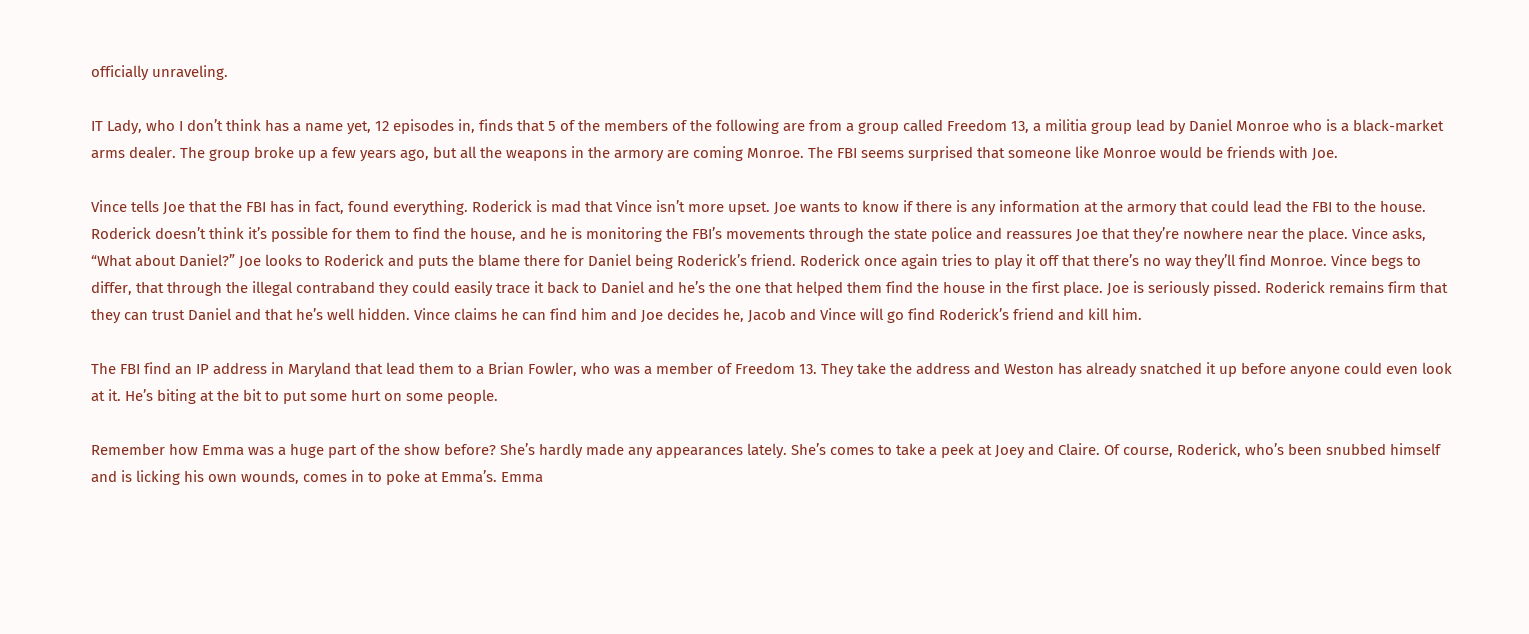officially unraveling.

IT Lady, who I don’t think has a name yet, 12 episodes in, finds that 5 of the members of the following are from a group called Freedom 13, a militia group lead by Daniel Monroe who is a black-market arms dealer. The group broke up a few years ago, but all the weapons in the armory are coming Monroe. The FBI seems surprised that someone like Monroe would be friends with Joe.

Vince tells Joe that the FBI has in fact, found everything. Roderick is mad that Vince isn’t more upset. Joe wants to know if there is any information at the armory that could lead the FBI to the house. Roderick doesn’t think it’s possible for them to find the house, and he is monitoring the FBI’s movements through the state police and reassures Joe that they’re nowhere near the place. Vince asks, “What about Daniel?” Joe looks to Roderick and puts the blame there for Daniel being Roderick’s friend. Roderick once again tries to play it off that there’s no way they’ll find Monroe. Vince begs to differ, that through the illegal contraband they could easily trace it back to Daniel and he’s the one that helped them find the house in the first place. Joe is seriously pissed. Roderick remains firm that they can trust Daniel and that he’s well hidden. Vince claims he can find him and Joe decides he, Jacob and Vince will go find Roderick’s friend and kill him.

The FBI find an IP address in Maryland that lead them to a Brian Fowler, who was a member of Freedom 13. They take the address and Weston has already snatched it up before anyone could even look at it. He’s biting at the bit to put some hurt on some people.

Remember how Emma was a huge part of the show before? She’s hardly made any appearances lately. She’s comes to take a peek at Joey and Claire. Of course, Roderick, who’s been snubbed himself and is licking his own wounds, comes in to poke at Emma’s. Emma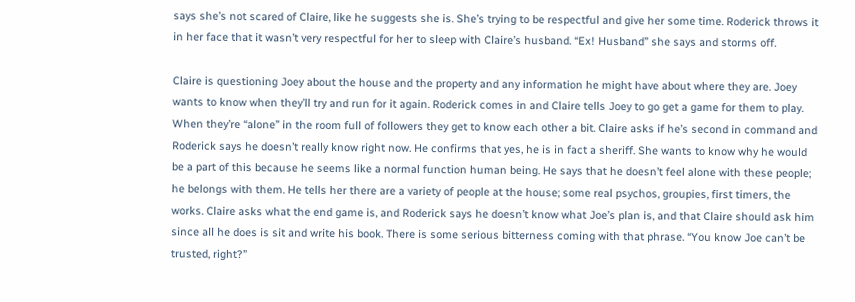says she’s not scared of Claire, like he suggests she is. She’s trying to be respectful and give her some time. Roderick throws it in her face that it wasn’t very respectful for her to sleep with Claire’s husband. “Ex! Husband” she says and storms off.

Claire is questioning Joey about the house and the property and any information he might have about where they are. Joey wants to know when they’ll try and run for it again. Roderick comes in and Claire tells Joey to go get a game for them to play. When they’re “alone” in the room full of followers they get to know each other a bit. Claire asks if he’s second in command and Roderick says he doesn’t really know right now. He confirms that yes, he is in fact a sheriff. She wants to know why he would be a part of this because he seems like a normal function human being. He says that he doesn’t feel alone with these people; he belongs with them. He tells her there are a variety of people at the house; some real psychos, groupies, first timers, the works. Claire asks what the end game is, and Roderick says he doesn’t know what Joe’s plan is, and that Claire should ask him since all he does is sit and write his book. There is some serious bitterness coming with that phrase. “You know Joe can’t be trusted, right?”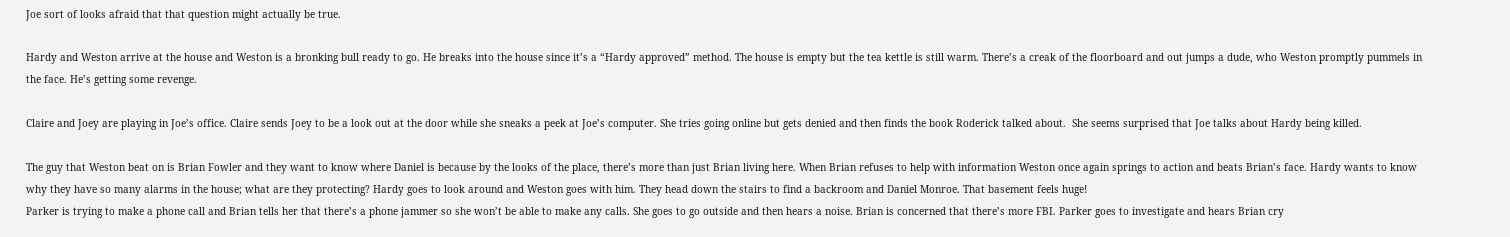Joe sort of looks afraid that that question might actually be true.

Hardy and Weston arrive at the house and Weston is a bronking bull ready to go. He breaks into the house since it’s a “Hardy approved” method. The house is empty but the tea kettle is still warm. There’s a creak of the floorboard and out jumps a dude, who Weston promptly pummels in the face. He’s getting some revenge.

Claire and Joey are playing in Joe’s office. Claire sends Joey to be a look out at the door while she sneaks a peek at Joe’s computer. She tries going online but gets denied and then finds the book Roderick talked about.  She seems surprised that Joe talks about Hardy being killed.

The guy that Weston beat on is Brian Fowler and they want to know where Daniel is because by the looks of the place, there’s more than just Brian living here. When Brian refuses to help with information Weston once again springs to action and beats Brian’s face. Hardy wants to know why they have so many alarms in the house; what are they protecting? Hardy goes to look around and Weston goes with him. They head down the stairs to find a backroom and Daniel Monroe. That basement feels huge!
Parker is trying to make a phone call and Brian tells her that there’s a phone jammer so she won’t be able to make any calls. She goes to go outside and then hears a noise. Brian is concerned that there’s more FBI. Parker goes to investigate and hears Brian cry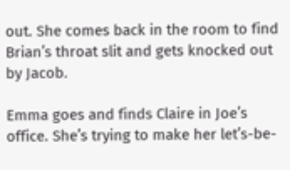out. She comes back in the room to find Brian’s throat slit and gets knocked out by Jacob.

Emma goes and finds Claire in Joe’s office. She’s trying to make her let’s-be-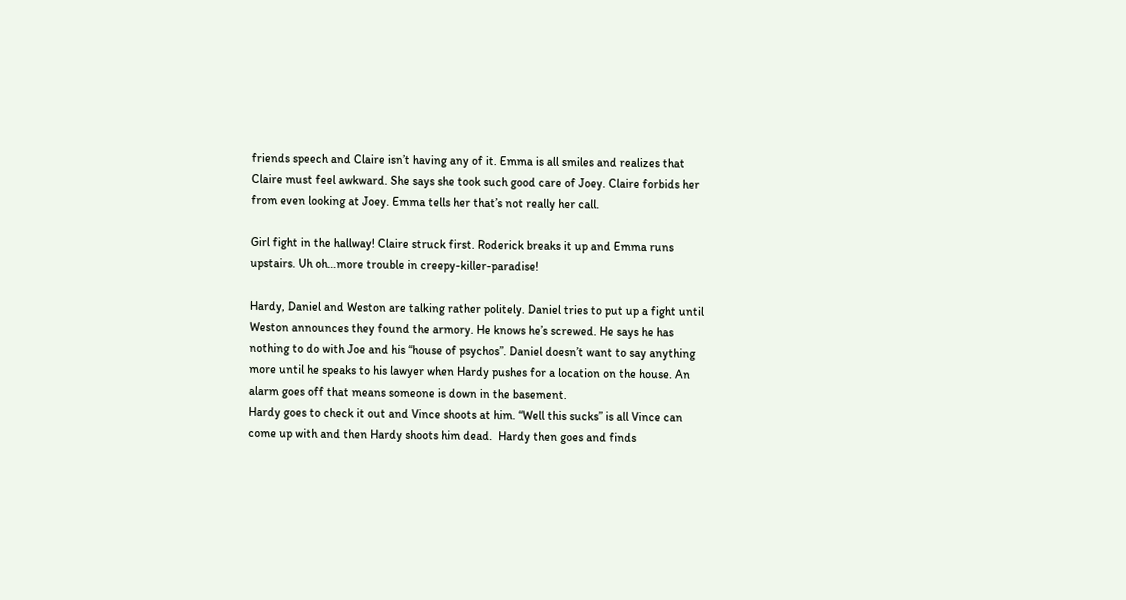friends speech and Claire isn’t having any of it. Emma is all smiles and realizes that Claire must feel awkward. She says she took such good care of Joey. Claire forbids her from even looking at Joey. Emma tells her that’s not really her call.

Girl fight in the hallway! Claire struck first. Roderick breaks it up and Emma runs upstairs. Uh oh…more trouble in creepy-killer-paradise!

Hardy, Daniel and Weston are talking rather politely. Daniel tries to put up a fight until Weston announces they found the armory. He knows he’s screwed. He says he has nothing to do with Joe and his “house of psychos”. Daniel doesn’t want to say anything more until he speaks to his lawyer when Hardy pushes for a location on the house. An alarm goes off that means someone is down in the basement.
Hardy goes to check it out and Vince shoots at him. “Well this sucks” is all Vince can come up with and then Hardy shoots him dead.  Hardy then goes and finds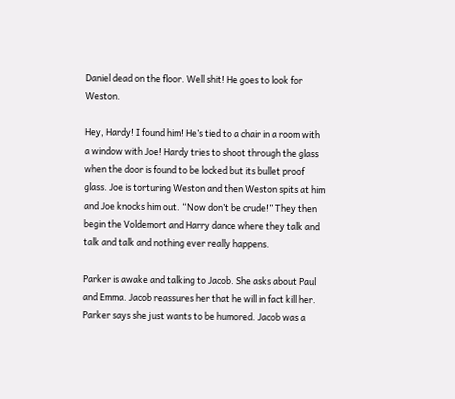Daniel dead on the floor. Well shit! He goes to look for Weston.

Hey, Hardy! I found him! He’s tied to a chair in a room with a window with Joe! Hardy tries to shoot through the glass when the door is found to be locked but its bullet proof glass. Joe is torturing Weston and then Weston spits at him and Joe knocks him out. “Now don’t be crude!” They then begin the Voldemort and Harry dance where they talk and talk and talk and nothing ever really happens.

Parker is awake and talking to Jacob. She asks about Paul and Emma. Jacob reassures her that he will in fact kill her. Parker says she just wants to be humored. Jacob was a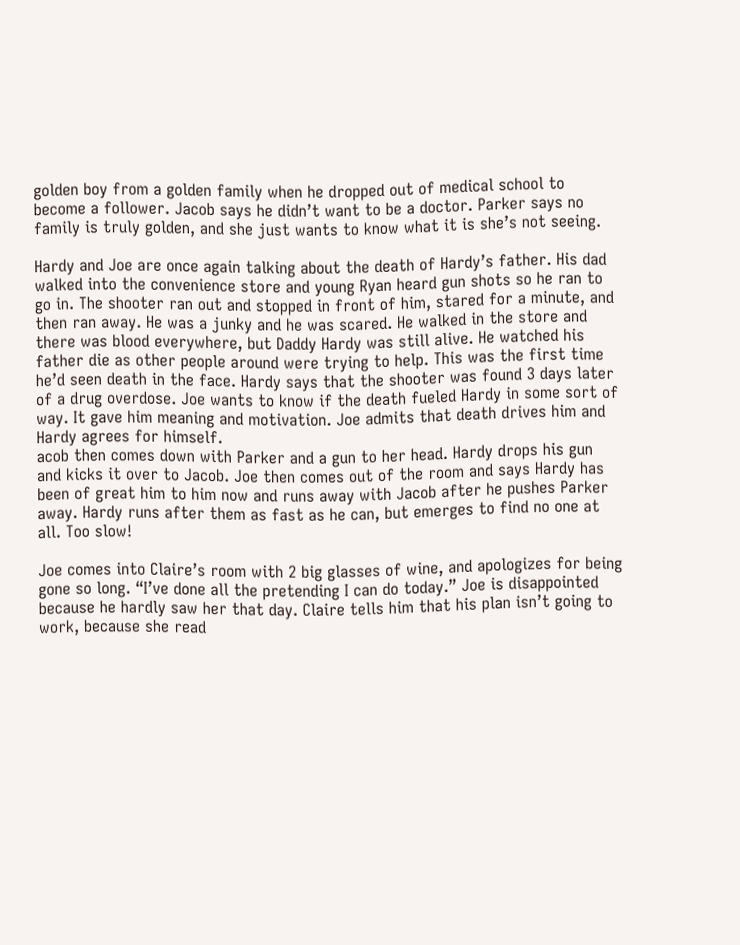golden boy from a golden family when he dropped out of medical school to become a follower. Jacob says he didn’t want to be a doctor. Parker says no family is truly golden, and she just wants to know what it is she’s not seeing.

Hardy and Joe are once again talking about the death of Hardy’s father. His dad walked into the convenience store and young Ryan heard gun shots so he ran to go in. The shooter ran out and stopped in front of him, stared for a minute, and then ran away. He was a junky and he was scared. He walked in the store and there was blood everywhere, but Daddy Hardy was still alive. He watched his father die as other people around were trying to help. This was the first time he’d seen death in the face. Hardy says that the shooter was found 3 days later of a drug overdose. Joe wants to know if the death fueled Hardy in some sort of way. It gave him meaning and motivation. Joe admits that death drives him and Hardy agrees for himself.
acob then comes down with Parker and a gun to her head. Hardy drops his gun and kicks it over to Jacob. Joe then comes out of the room and says Hardy has been of great him to him now and runs away with Jacob after he pushes Parker away. Hardy runs after them as fast as he can, but emerges to find no one at all. Too slow!

Joe comes into Claire’s room with 2 big glasses of wine, and apologizes for being gone so long. “I’ve done all the pretending I can do today.” Joe is disappointed because he hardly saw her that day. Claire tells him that his plan isn’t going to work, because she read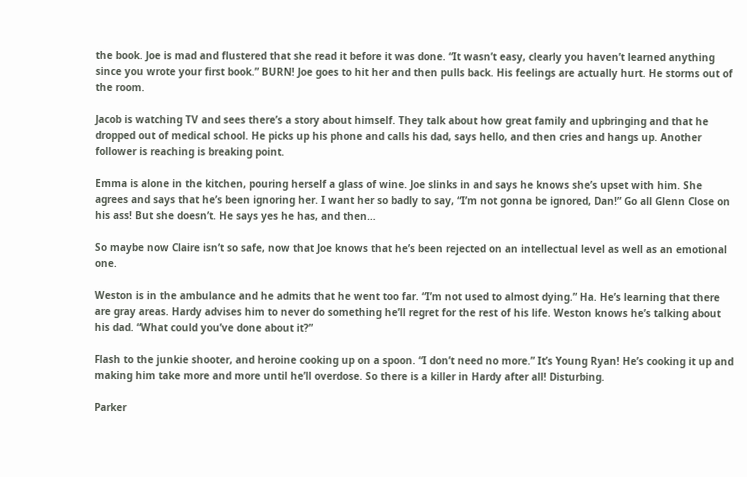the book. Joe is mad and flustered that she read it before it was done. “It wasn’t easy, clearly you haven’t learned anything since you wrote your first book.” BURN! Joe goes to hit her and then pulls back. His feelings are actually hurt. He storms out of the room.

Jacob is watching TV and sees there’s a story about himself. They talk about how great family and upbringing and that he dropped out of medical school. He picks up his phone and calls his dad, says hello, and then cries and hangs up. Another follower is reaching is breaking point.

Emma is alone in the kitchen, pouring herself a glass of wine. Joe slinks in and says he knows she’s upset with him. She agrees and says that he’s been ignoring her. I want her so badly to say, “I’m not gonna be ignored, Dan!” Go all Glenn Close on his ass! But she doesn’t. He says yes he has, and then…

So maybe now Claire isn’t so safe, now that Joe knows that he’s been rejected on an intellectual level as well as an emotional one.

Weston is in the ambulance and he admits that he went too far. “I’m not used to almost dying.” Ha. He’s learning that there are gray areas. Hardy advises him to never do something he’ll regret for the rest of his life. Weston knows he’s talking about his dad. “What could you’ve done about it?”

Flash to the junkie shooter, and heroine cooking up on a spoon. “I don’t need no more.” It’s Young Ryan! He’s cooking it up and making him take more and more until he’ll overdose. So there is a killer in Hardy after all! Disturbing.

Parker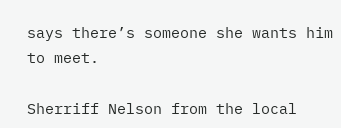says there’s someone she wants him to meet.

Sherriff Nelson from the local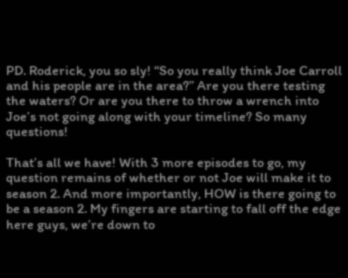PD. Roderick, you so sly! “So you really think Joe Carroll and his people are in the area?” Are you there testing the waters? Or are you there to throw a wrench into Joe’s not going along with your timeline? So many questions!

That’s all we have! With 3 more episodes to go, my question remains of whether or not Joe will make it to season 2. And more importantly, HOW is there going to be a season 2. My fingers are starting to fall off the edge here guys, we’re down to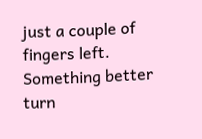just a couple of fingers left. Something better turn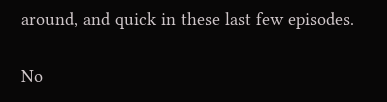around, and quick in these last few episodes.

No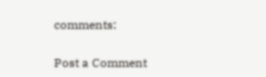comments:

Post a Comment